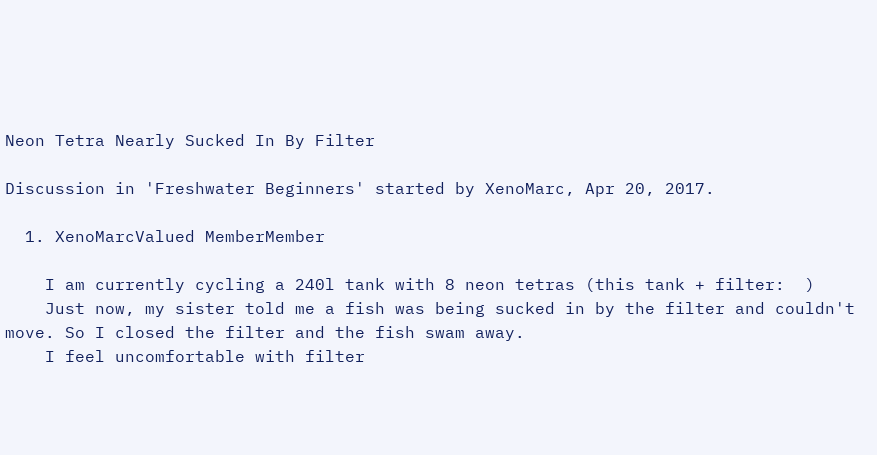Neon Tetra Nearly Sucked In By Filter

Discussion in 'Freshwater Beginners' started by XenoMarc, Apr 20, 2017.

  1. XenoMarcValued MemberMember

    I am currently cycling a 240l tank with 8 neon tetras (this tank + filter:  )
    Just now, my sister told me a fish was being sucked in by the filter and couldn't move. So I closed the filter and the fish swam away.
    I feel uncomfortable with filter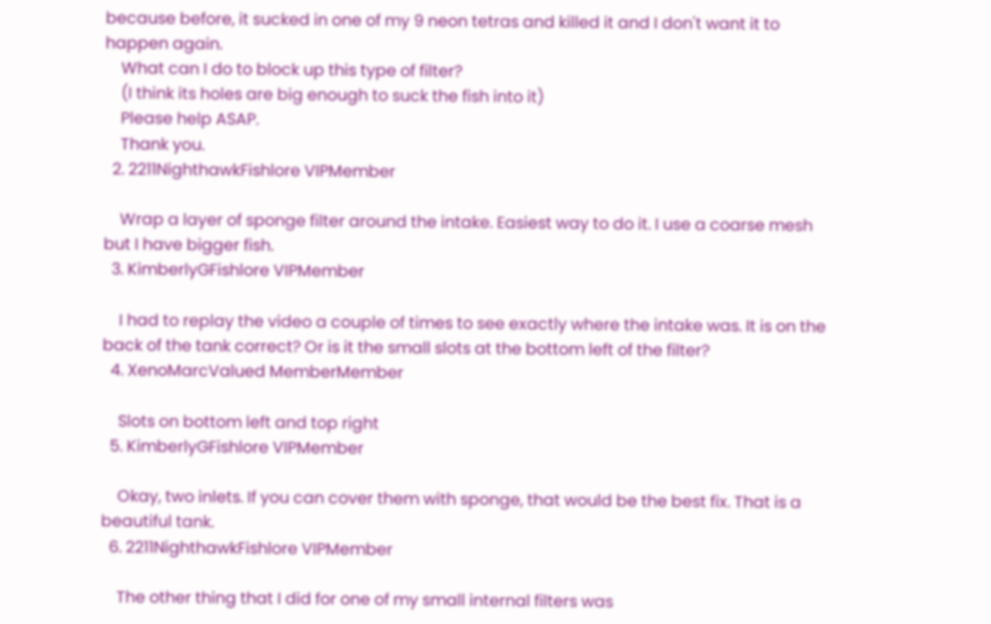because before, it sucked in one of my 9 neon tetras and killed it and I don't want it to happen again.
    What can I do to block up this type of filter?
    (I think its holes are big enough to suck the fish into it)
    Please help ASAP.
    Thank you.
  2. 2211NighthawkFishlore VIPMember

    Wrap a layer of sponge filter around the intake. Easiest way to do it. I use a coarse mesh but I have bigger fish.
  3. KimberlyGFishlore VIPMember

    I had to replay the video a couple of times to see exactly where the intake was. It is on the back of the tank correct? Or is it the small slots at the bottom left of the filter?
  4. XenoMarcValued MemberMember

    Slots on bottom left and top right
  5. KimberlyGFishlore VIPMember

    Okay, two inlets. If you can cover them with sponge, that would be the best fix. That is a beautiful tank.
  6. 2211NighthawkFishlore VIPMember

    The other thing that I did for one of my small internal filters was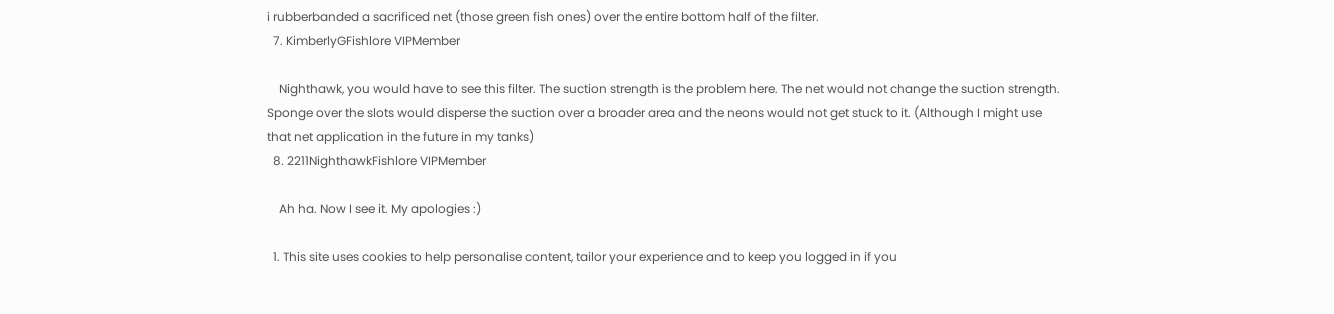i rubberbanded a sacrificed net (those green fish ones) over the entire bottom half of the filter.
  7. KimberlyGFishlore VIPMember

    Nighthawk, you would have to see this filter. The suction strength is the problem here. The net would not change the suction strength. Sponge over the slots would disperse the suction over a broader area and the neons would not get stuck to it. (Although I might use that net application in the future in my tanks)
  8. 2211NighthawkFishlore VIPMember

    Ah ha. Now I see it. My apologies :)

  1. This site uses cookies to help personalise content, tailor your experience and to keep you logged in if you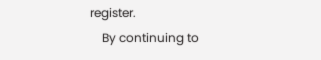register.
    By continuing to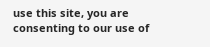use this site, you are consenting to our use of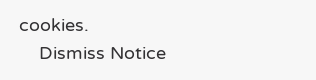cookies.
    Dismiss Notice